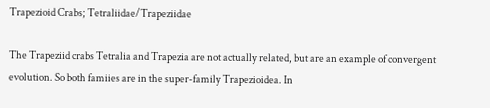Trapezioid Crabs; Tetraliidae/Trapeziidae

The Trapeziid crabs Tetralia and Trapezia are not actually related, but are an example of convergent evolution. So both famiies are in the super-family Trapezioidea. In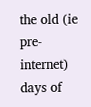the old (ie pre-internet) days of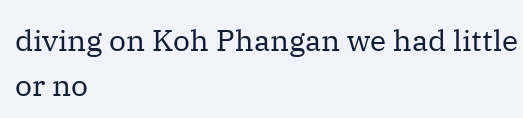diving on Koh Phangan we had little or no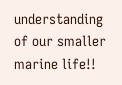understanding of our smaller marine life!!